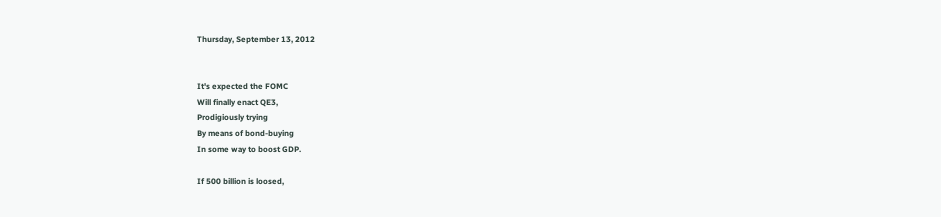Thursday, September 13, 2012


It's expected the FOMC
Will finally enact QE3,
Prodigiously trying
By means of bond-buying
In some way to boost GDP.

If 500 billion is loosed,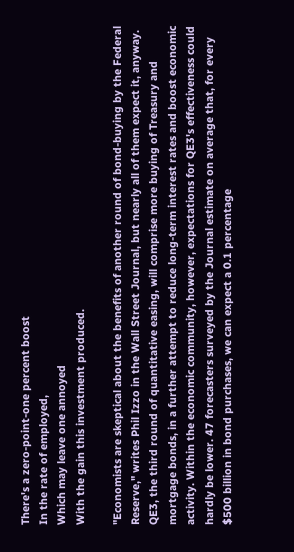There's a zero-point-one percent boost
In the rate of employed,
Which may leave one annoyed
With the gain this investment produced.

"Economists are skeptical about the benefits of another round of bond-buying by the Federal Reserve," writes Phil Izzo in the Wall Street Journal, but nearly all of them expect it, anyway. QE3, the third round of quantitative easing, will comprise more buying of Treasury and mortgage bonds, in a further attempt to reduce long-term interest rates and boost economic activity. Within the economic community, however, expectations for QE3's effectiveness could hardly be lower. 47 forecasters surveyed by the Journal estimate on average that, for every $500 billion in bond purchases, we can expect a 0.1 percentage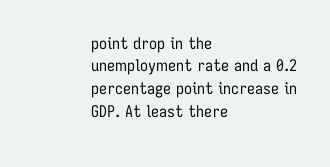point drop in the unemployment rate and a 0.2 percentage point increase in GDP. At least there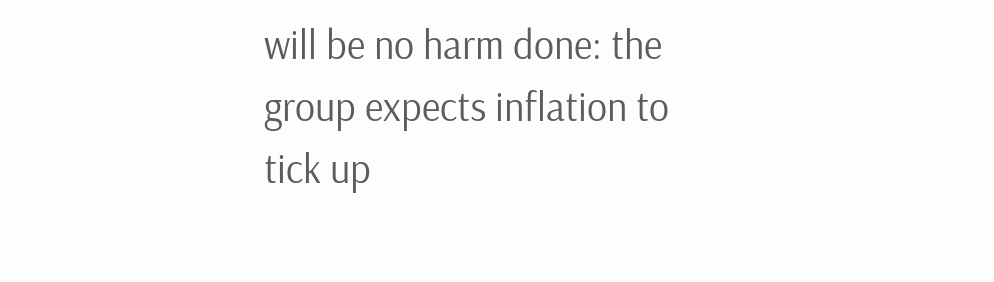will be no harm done: the group expects inflation to tick up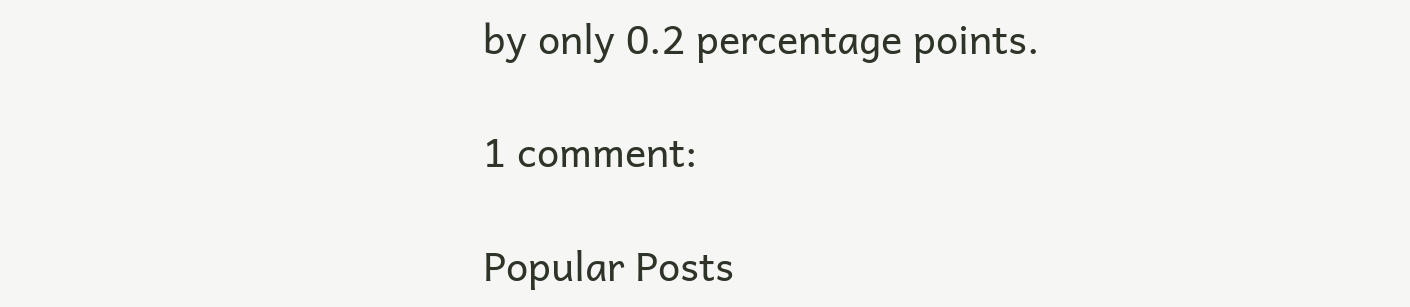by only 0.2 percentage points.

1 comment:

Popular Posts